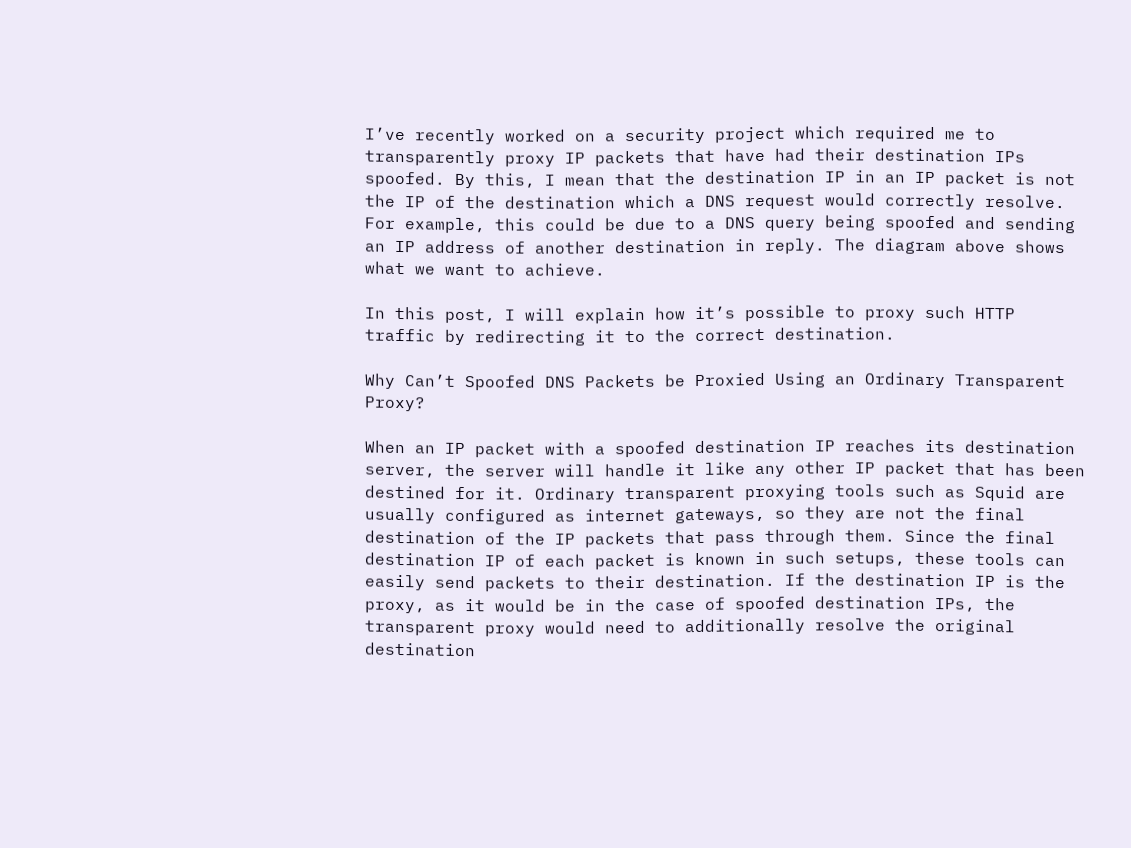I’ve recently worked on a security project which required me to transparently proxy IP packets that have had their destination IPs spoofed. By this, I mean that the destination IP in an IP packet is not the IP of the destination which a DNS request would correctly resolve. For example, this could be due to a DNS query being spoofed and sending an IP address of another destination in reply. The diagram above shows what we want to achieve.

In this post, I will explain how it’s possible to proxy such HTTP traffic by redirecting it to the correct destination.

Why Can’t Spoofed DNS Packets be Proxied Using an Ordinary Transparent Proxy?

When an IP packet with a spoofed destination IP reaches its destination server, the server will handle it like any other IP packet that has been destined for it. Ordinary transparent proxying tools such as Squid are usually configured as internet gateways, so they are not the final destination of the IP packets that pass through them. Since the final destination IP of each packet is known in such setups, these tools can easily send packets to their destination. If the destination IP is the proxy, as it would be in the case of spoofed destination IPs, the transparent proxy would need to additionally resolve the original destination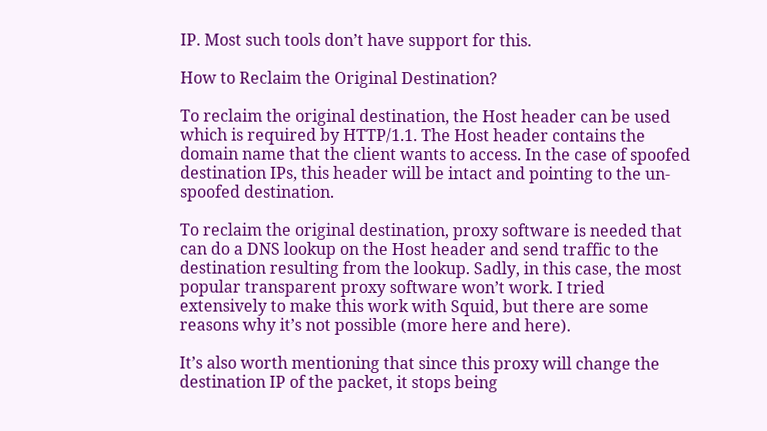IP. Most such tools don’t have support for this.

How to Reclaim the Original Destination?

To reclaim the original destination, the Host header can be used which is required by HTTP/1.1. The Host header contains the domain name that the client wants to access. In the case of spoofed destination IPs, this header will be intact and pointing to the un-spoofed destination.

To reclaim the original destination, proxy software is needed that can do a DNS lookup on the Host header and send traffic to the destination resulting from the lookup. Sadly, in this case, the most popular transparent proxy software won’t work. I tried extensively to make this work with Squid, but there are some reasons why it’s not possible (more here and here).

It’s also worth mentioning that since this proxy will change the destination IP of the packet, it stops being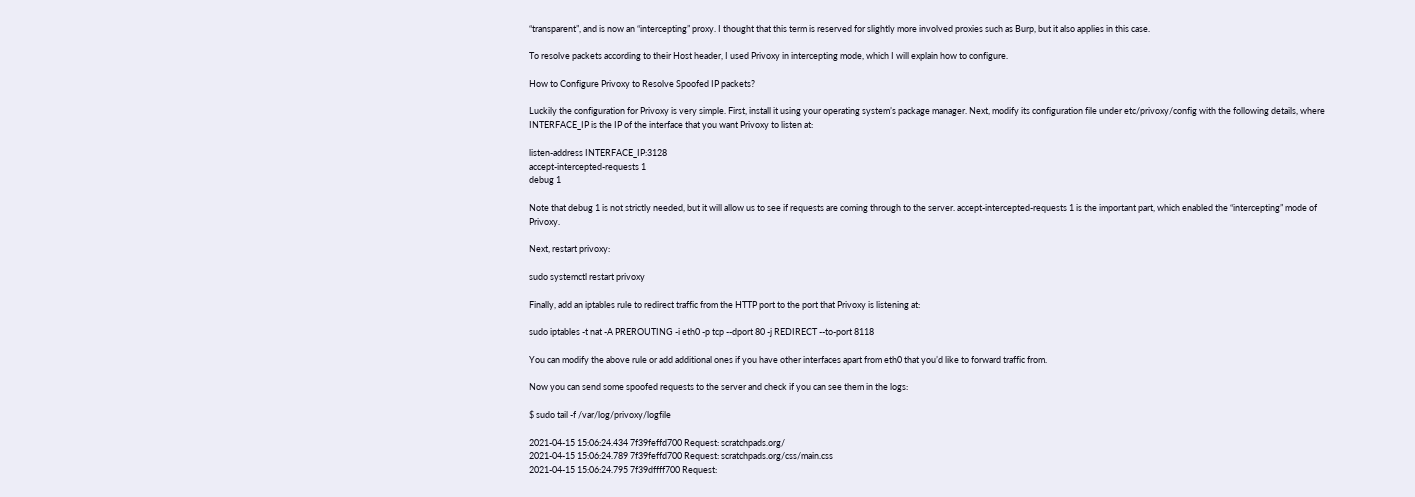“transparent”, and is now an “intercepting” proxy. I thought that this term is reserved for slightly more involved proxies such as Burp, but it also applies in this case.

To resolve packets according to their Host header, I used Privoxy in intercepting mode, which I will explain how to configure.

How to Configure Privoxy to Resolve Spoofed IP packets?

Luckily the configuration for Privoxy is very simple. First, install it using your operating system’s package manager. Next, modify its configuration file under etc/privoxy/config with the following details, where INTERFACE_IP is the IP of the interface that you want Privoxy to listen at:

listen-address INTERFACE_IP:3128
accept-intercepted-requests 1
debug 1

Note that debug 1 is not strictly needed, but it will allow us to see if requests are coming through to the server. accept-intercepted-requests 1 is the important part, which enabled the “intercepting” mode of Privoxy.

Next, restart privoxy:

sudo systemctl restart privoxy

Finally, add an iptables rule to redirect traffic from the HTTP port to the port that Privoxy is listening at:

sudo iptables -t nat -A PREROUTING -i eth0 -p tcp --dport 80 -j REDIRECT --to-port 8118

You can modify the above rule or add additional ones if you have other interfaces apart from eth0 that you’d like to forward traffic from.

Now you can send some spoofed requests to the server and check if you can see them in the logs:

$ sudo tail -f /var/log/privoxy/logfile

2021-04-15 15:06:24.434 7f39feffd700 Request: scratchpads.org/
2021-04-15 15:06:24.789 7f39feffd700 Request: scratchpads.org/css/main.css
2021-04-15 15:06:24.795 7f39dffff700 Request: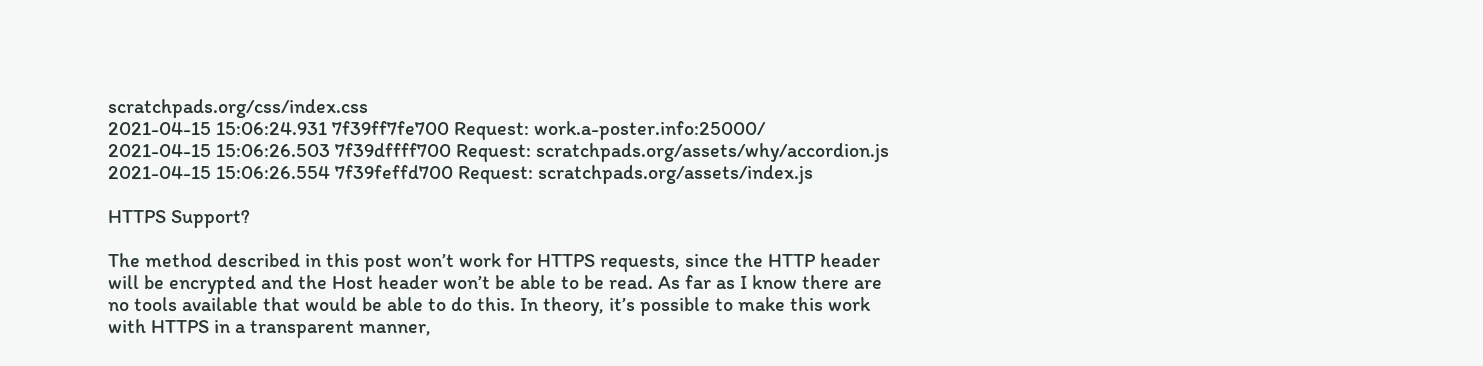scratchpads.org/css/index.css
2021-04-15 15:06:24.931 7f39ff7fe700 Request: work.a-poster.info:25000/
2021-04-15 15:06:26.503 7f39dffff700 Request: scratchpads.org/assets/why/accordion.js
2021-04-15 15:06:26.554 7f39feffd700 Request: scratchpads.org/assets/index.js

HTTPS Support?

The method described in this post won’t work for HTTPS requests, since the HTTP header will be encrypted and the Host header won’t be able to be read. As far as I know there are no tools available that would be able to do this. In theory, it’s possible to make this work with HTTPS in a transparent manner,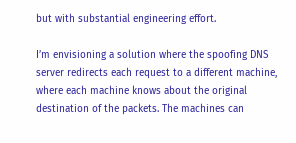but with substantial engineering effort.

I’m envisioning a solution where the spoofing DNS server redirects each request to a different machine, where each machine knows about the original destination of the packets. The machines can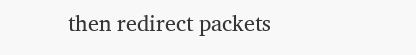then redirect packets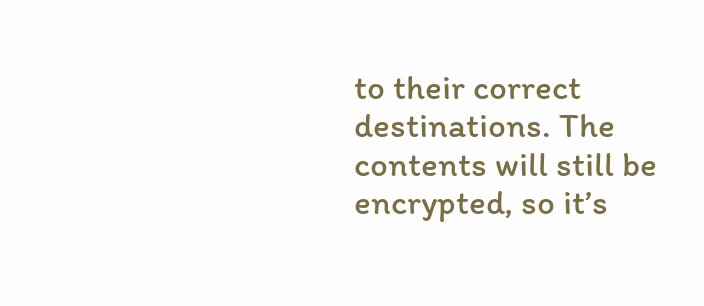to their correct destinations. The contents will still be encrypted, so it’s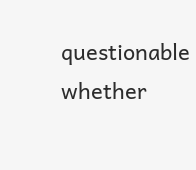questionable whether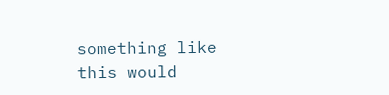something like this would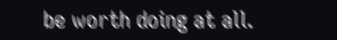be worth doing at all.